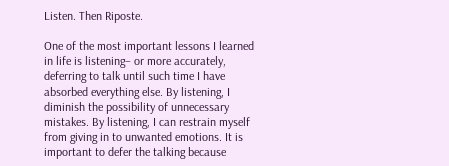Listen. Then Riposte.

One of the most important lessons I learned in life is listening– or more accurately, deferring to talk until such time I have absorbed everything else. By listening, I diminish the possibility of unnecessary mistakes. By listening, I can restrain myself from giving in to unwanted emotions. It is important to defer the talking because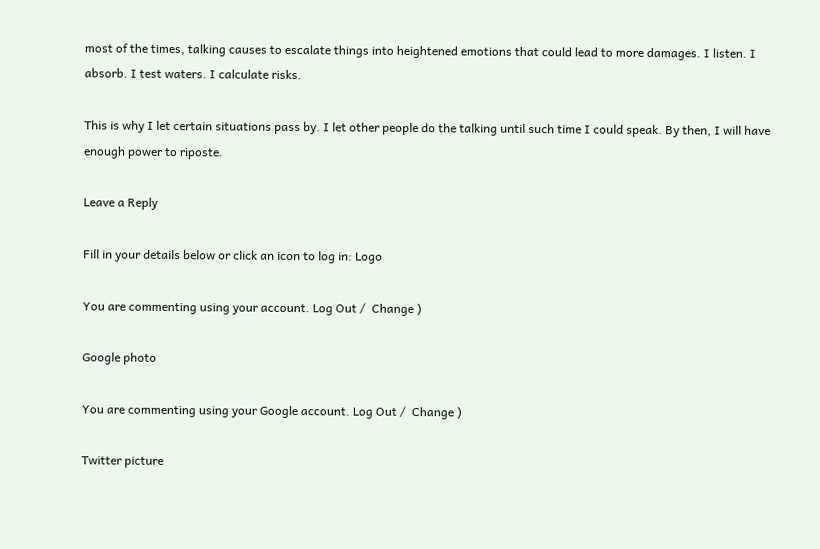most of the times, talking causes to escalate things into heightened emotions that could lead to more damages. I listen. I absorb. I test waters. I calculate risks.

This is why I let certain situations pass by. I let other people do the talking until such time I could speak. By then, I will have enough power to riposte.

Leave a Reply

Fill in your details below or click an icon to log in: Logo

You are commenting using your account. Log Out /  Change )

Google photo

You are commenting using your Google account. Log Out /  Change )

Twitter picture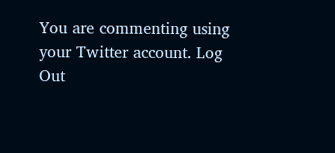You are commenting using your Twitter account. Log Out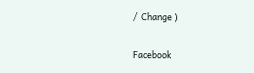/  Change )

Facebook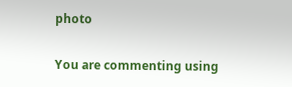photo

You are commenting using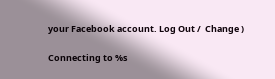your Facebook account. Log Out /  Change )

Connecting to %s